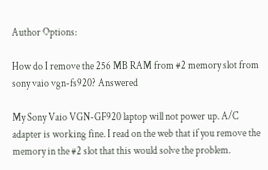Author Options:

How do I remove the 256 MB RAM from #2 memory slot from sony vaio vgn-fs920? Answered

My Sony Vaio VGN-GF920 laptop will not power up. A/C adapter is working fine. I read on the web that if you remove the memory in the #2 slot that this would solve the problem.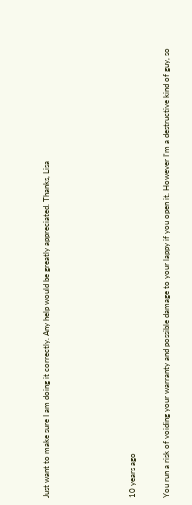Just want to make sure I am doing it correctly. Any help would be greatly appreciated. Thanks, Lisa




10 years ago

You run a risk of voiding your warranty and possible damage to your lappy if you open it. However I'm a destructive kind of guy, so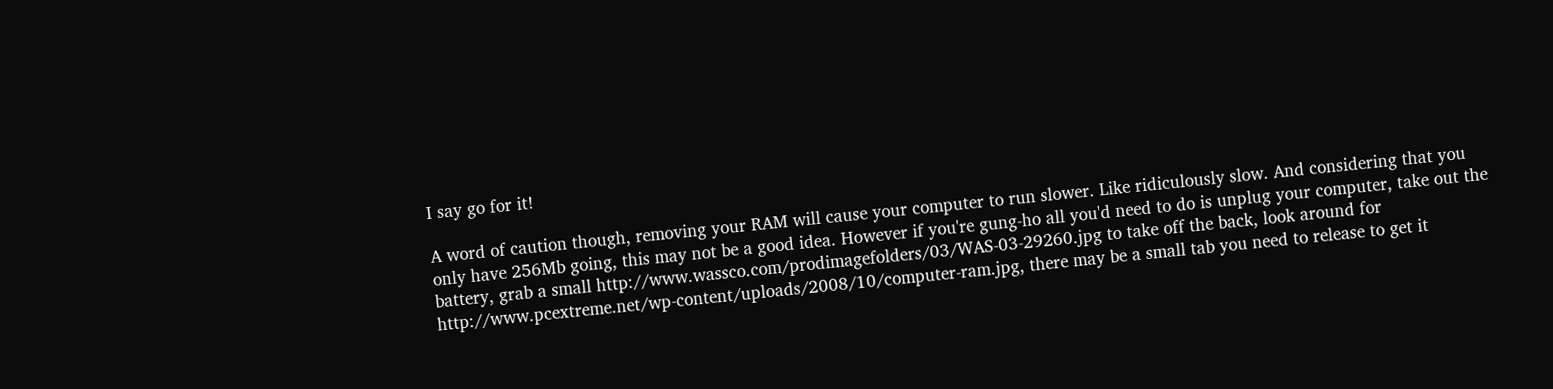I say go for it!

A word of caution though, removing your RAM will cause your computer to run slower. Like ridiculously slow. And considering that you only have 256Mb going, this may not be a good idea. However if you're gung-ho all you'd need to do is unplug your computer, take out the battery, grab a small http://www.wassco.com/prodimagefolders/03/WAS-03-29260.jpg to take off the back, look around for http://www.pcextreme.net/wp-content/uploads/2008/10/computer-ram.jpg, there may be a small tab you need to release to get it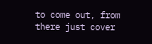to come out, from there just cover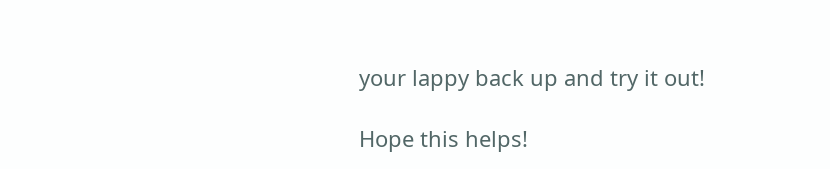your lappy back up and try it out!

Hope this helps!